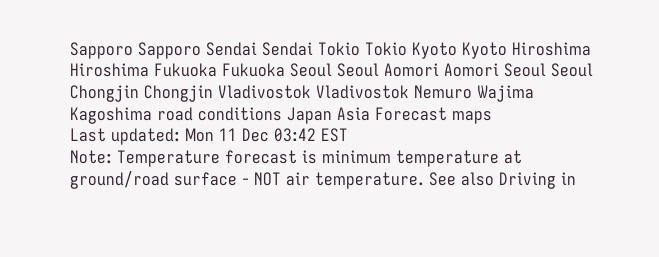Sapporo Sapporo Sendai Sendai Tokio Tokio Kyoto Kyoto Hiroshima Hiroshima Fukuoka Fukuoka Seoul Seoul Aomori Aomori Seoul Seoul Chongjin Chongjin Vladivostok Vladivostok Nemuro Wajima Kagoshima road conditions Japan Asia Forecast maps
Last updated: Mon 11 Dec 03:42 EST
Note: Temperature forecast is minimum temperature at ground/road surface - NOT air temperature. See also Driving in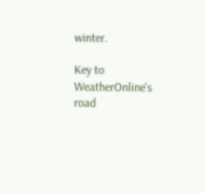winter.

Key to WeatherOnline's road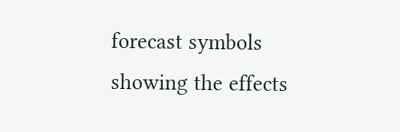forecast symbols showing the effects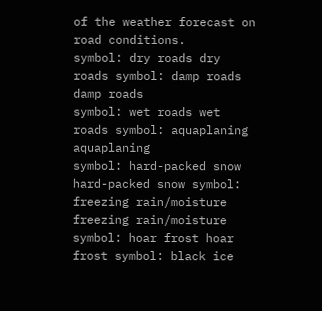of the weather forecast on road conditions.
symbol: dry roads dry roads symbol: damp roads damp roads
symbol: wet roads wet roads symbol: aquaplaning aquaplaning
symbol: hard-packed snow hard-packed snow symbol: freezing rain/moisture freezing rain/moisture
symbol: hoar frost hoar frost symbol: black ice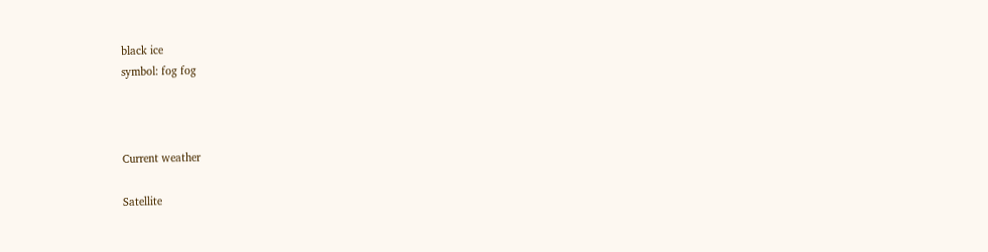black ice
symbol: fog fog



Current weather

Satellite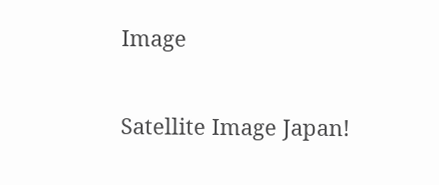Image

Satellite Image Japan!